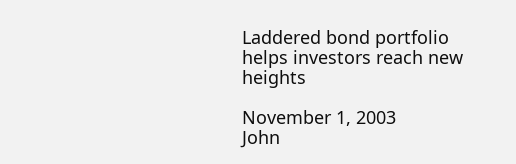Laddered bond portfolio helps investors reach new heights

November 1, 2003
John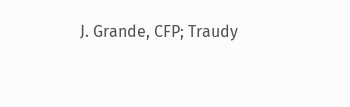J. Grande, CFP; Traudy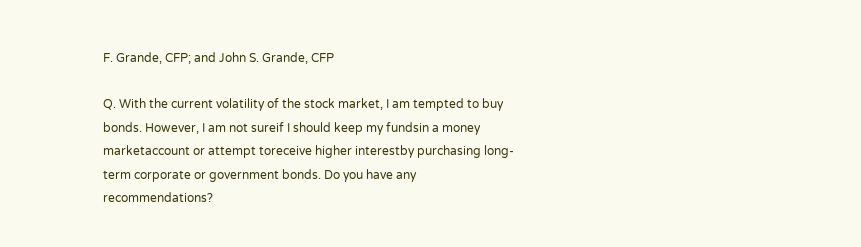F. Grande, CFP; and John S. Grande, CFP

Q. With the current volatility of the stock market, I am tempted to buy bonds. However, I am not sureif I should keep my fundsin a money marketaccount or attempt toreceive higher interestby purchasing long-term corporate or government bonds. Do you have any recommendations?